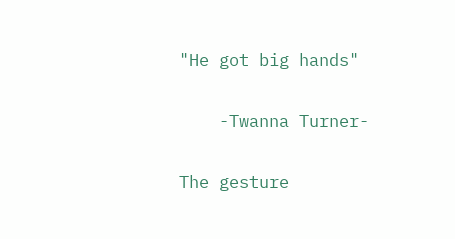"He got big hands"

    -Twanna Turner-

The gesture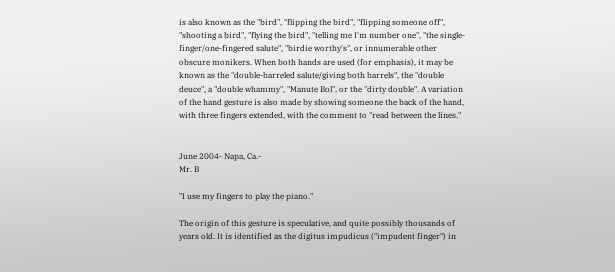is also known as the "bird", "flipping the bird", "flipping someone off", "shooting a bird", "flying the bird", "telling me I'm number one", "the single-finger/one-fingered salute", "birdie worthy's", or innumerable other obscure monikers. When both hands are used (for emphasis), it may be known as the "double-barreled salute/giving both barrels", the "double deuce", a "double whammy", "Manute Bol", or the "dirty double". A variation of the hand gesture is also made by showing someone the back of the hand, with three fingers extended, with the comment to "read between the lines."


June 2004- Napa, Ca.-
Mr. B

"I use my fingers to play the piano."

The origin of this gesture is speculative, and quite possibly thousands of years old. It is identified as the digitus impudicus ("impudent finger") in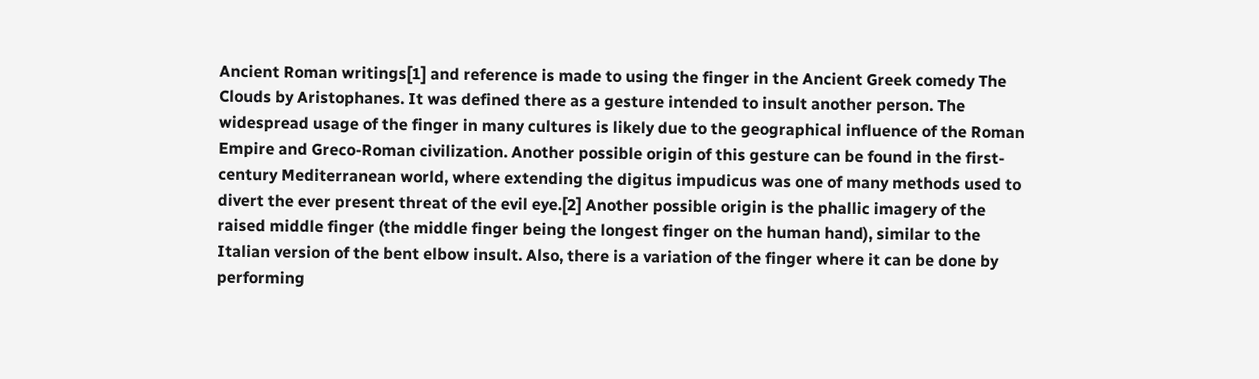Ancient Roman writings[1] and reference is made to using the finger in the Ancient Greek comedy The Clouds by Aristophanes. It was defined there as a gesture intended to insult another person. The widespread usage of the finger in many cultures is likely due to the geographical influence of the Roman Empire and Greco-Roman civilization. Another possible origin of this gesture can be found in the first-century Mediterranean world, where extending the digitus impudicus was one of many methods used to divert the ever present threat of the evil eye.[2] Another possible origin is the phallic imagery of the raised middle finger (the middle finger being the longest finger on the human hand), similar to the Italian version of the bent elbow insult. Also, there is a variation of the finger where it can be done by performing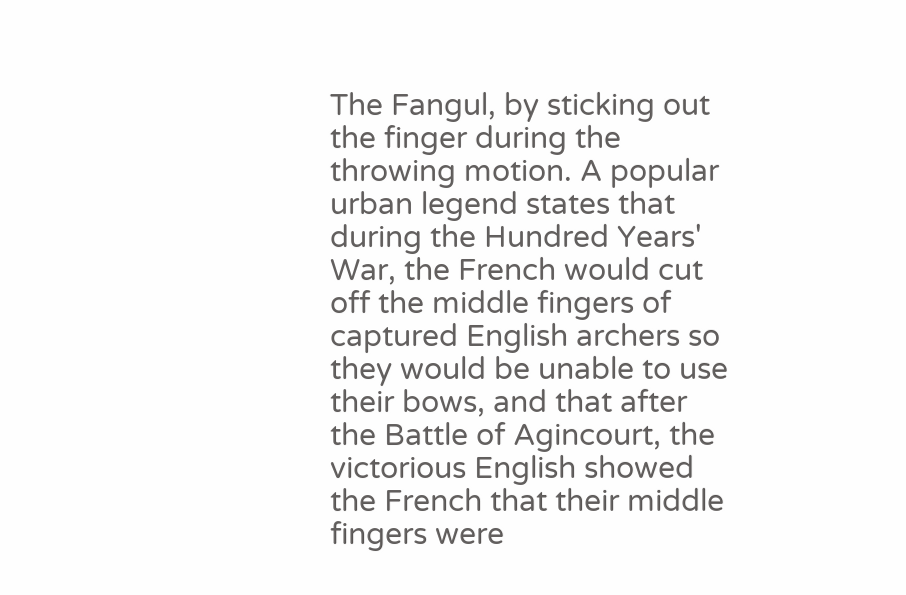The Fangul, by sticking out the finger during the throwing motion. A popular urban legend states that during the Hundred Years' War, the French would cut off the middle fingers of captured English archers so they would be unable to use their bows, and that after the Battle of Agincourt, the victorious English showed the French that their middle fingers were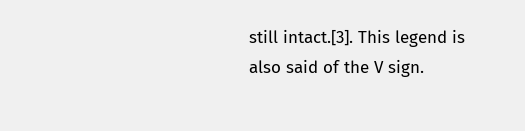still intact.[3]. This legend is also said of the V sign.